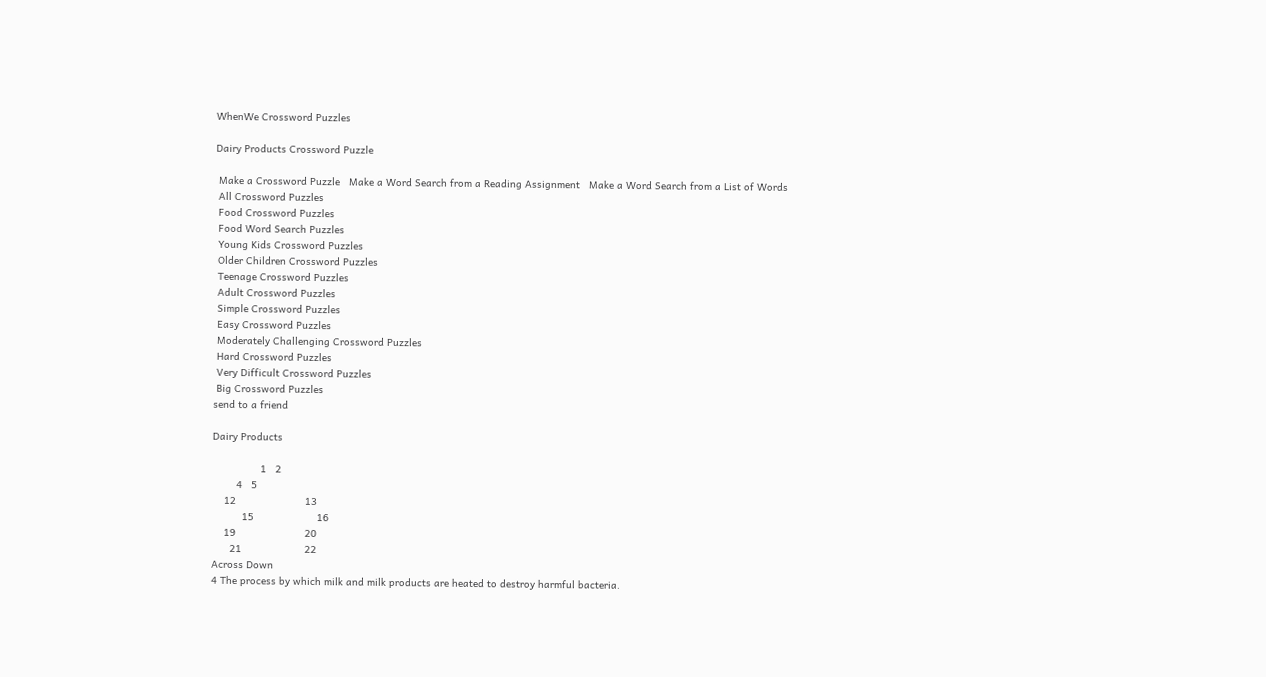WhenWe Crossword Puzzles

Dairy Products Crossword Puzzle

 Make a Crossword Puzzle   Make a Word Search from a Reading Assignment   Make a Word Search from a List of Words
 All Crossword Puzzles
 Food Crossword Puzzles
 Food Word Search Puzzles
 Young Kids Crossword Puzzles
 Older Children Crossword Puzzles
 Teenage Crossword Puzzles
 Adult Crossword Puzzles
 Simple Crossword Puzzles
 Easy Crossword Puzzles
 Moderately Challenging Crossword Puzzles
 Hard Crossword Puzzles
 Very Difficult Crossword Puzzles
 Big Crossword Puzzles
send to a friend

Dairy Products

                1   2
        4   5
    12                       13
          15                     16
    19                       20
      21                     22
Across Down
4 The process by which milk and milk products are heated to destroy harmful bacteria.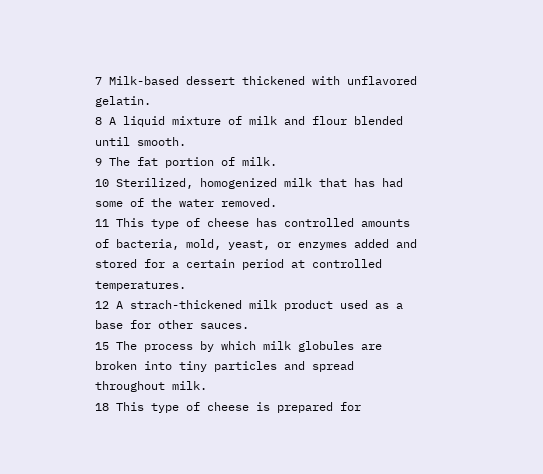7 Milk-based dessert thickened with unflavored gelatin.
8 A liquid mixture of milk and flour blended until smooth.
9 The fat portion of milk.
10 Sterilized, homogenized milk that has had some of the water removed.
11 This type of cheese has controlled amounts of bacteria, mold, yeast, or enzymes added and stored for a certain period at controlled temperatures.
12 A strach-thickened milk product used as a base for other sauces.
15 The process by which milk globules are broken into tiny particles and spread throughout milk.
18 This type of cheese is prepared for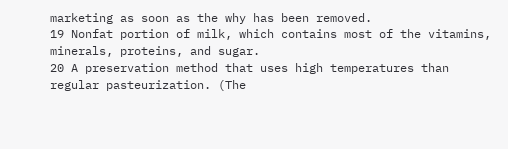marketing as soon as the why has been removed.
19 Nonfat portion of milk, which contains most of the vitamins, minerals, proteins, and sugar.
20 A preservation method that uses high temperatures than regular pasteurization. (The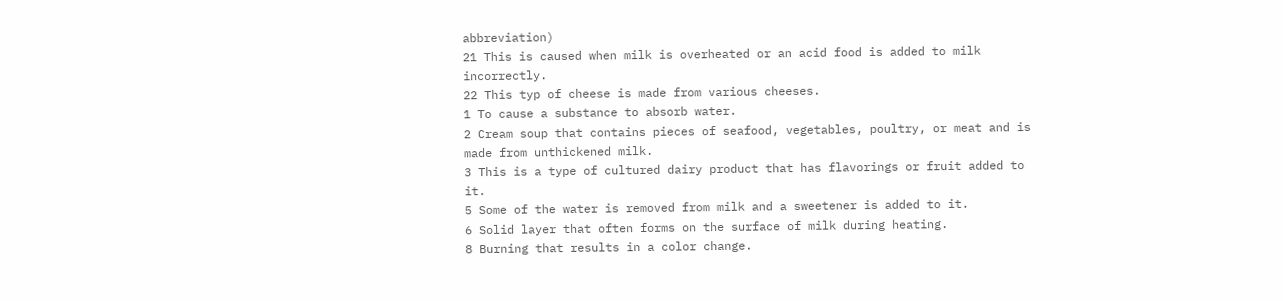abbreviation)
21 This is caused when milk is overheated or an acid food is added to milk incorrectly.
22 This typ of cheese is made from various cheeses.
1 To cause a substance to absorb water.
2 Cream soup that contains pieces of seafood, vegetables, poultry, or meat and is made from unthickened milk.
3 This is a type of cultured dairy product that has flavorings or fruit added to it.
5 Some of the water is removed from milk and a sweetener is added to it.
6 Solid layer that often forms on the surface of milk during heating.
8 Burning that results in a color change.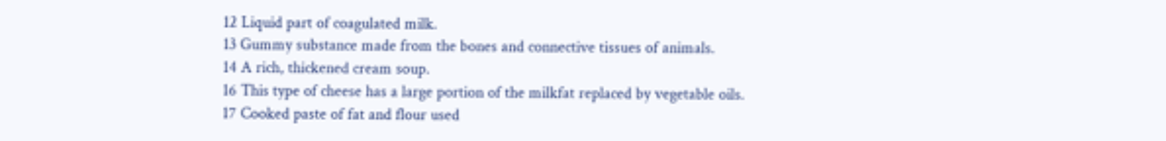12 Liquid part of coagulated milk.
13 Gummy substance made from the bones and connective tissues of animals.
14 A rich, thickened cream soup.
16 This type of cheese has a large portion of the milkfat replaced by vegetable oils.
17 Cooked paste of fat and flour used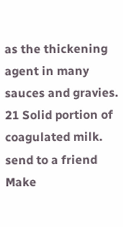as the thickening agent in many sauces and gravies.
21 Solid portion of coagulated milk.
send to a friend
Make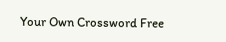Your Own Crossword Free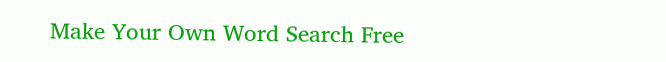Make Your Own Word Search Free